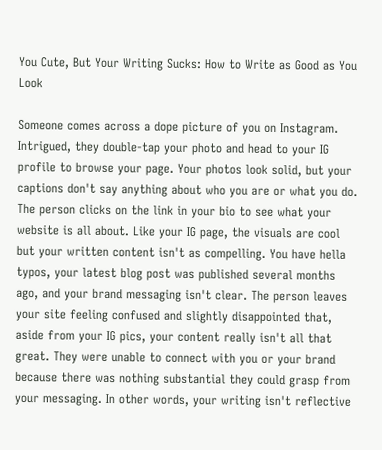You Cute, But Your Writing Sucks: How to Write as Good as You Look

Someone comes across a dope picture of you on Instagram. Intrigued, they double-tap your photo and head to your IG profile to browse your page. Your photos look solid, but your captions don't say anything about who you are or what you do. The person clicks on the link in your bio to see what your website is all about. Like your IG page, the visuals are cool but your written content isn't as compelling. You have hella typos, your latest blog post was published several months ago, and your brand messaging isn't clear. The person leaves your site feeling confused and slightly disappointed that, aside from your IG pics, your content really isn't all that great. They were unable to connect with you or your brand because there was nothing substantial they could grasp from your messaging. In other words, your writing isn't reflective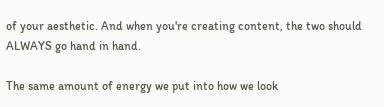of your aesthetic. And when you're creating content, the two should ALWAYS go hand in hand.

The same amount of energy we put into how we look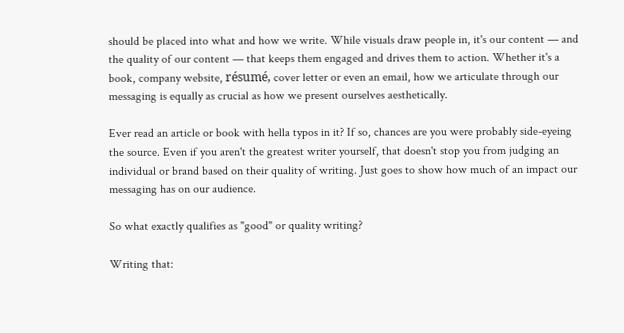should be placed into what and how we write. While visuals draw people in, it's our content — and the quality of our content — that keeps them engaged and drives them to action. Whether it's a book, company website, résumé, cover letter or even an email, how we articulate through our messaging is equally as crucial as how we present ourselves aesthetically.

Ever read an article or book with hella typos in it? If so, chances are you were probably side-eyeing the source. Even if you aren't the greatest writer yourself, that doesn't stop you from judging an individual or brand based on their quality of writing. Just goes to show how much of an impact our messaging has on our audience.

So what exactly qualifies as "good" or quality writing?

Writing that: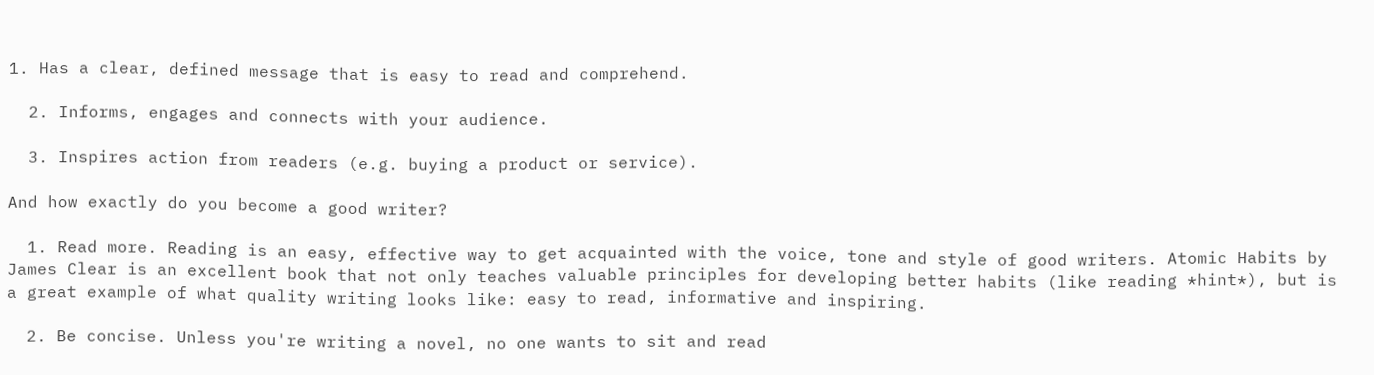1. Has a clear, defined message that is easy to read and comprehend.

  2. Informs, engages and connects with your audience.

  3. Inspires action from readers (e.g. buying a product or service).

And how exactly do you become a good writer?

  1. Read more. Reading is an easy, effective way to get acquainted with the voice, tone and style of good writers. Atomic Habits by James Clear is an excellent book that not only teaches valuable principles for developing better habits (like reading *hint*), but is a great example of what quality writing looks like: easy to read, informative and inspiring.

  2. Be concise. Unless you're writing a novel, no one wants to sit and read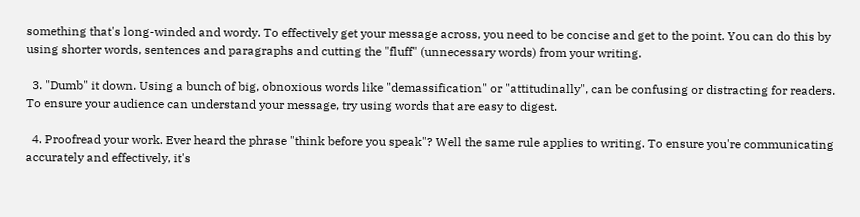something that's long-winded and wordy. To effectively get your message across, you need to be concise and get to the point. You can do this by using shorter words, sentences and paragraphs and cutting the "fluff" (unnecessary words) from your writing.

  3. "Dumb" it down. Using a bunch of big, obnoxious words like "demassification" or "attitudinally", can be confusing or distracting for readers. To ensure your audience can understand your message, try using words that are easy to digest.

  4. Proofread your work. Ever heard the phrase "think before you speak"? Well the same rule applies to writing. To ensure you're communicating accurately and effectively, it's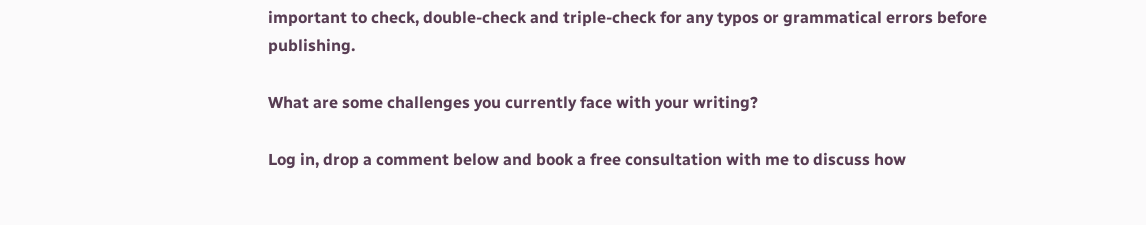important to check, double-check and triple-check for any typos or grammatical errors before publishing.

What are some challenges you currently face with your writing?

Log in, drop a comment below and book a free consultation with me to discuss how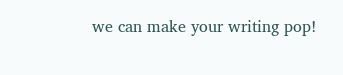we can make your writing pop!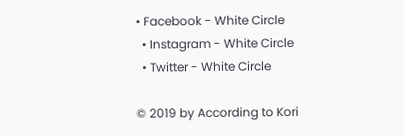• Facebook - White Circle
  • Instagram - White Circle
  • Twitter - White Circle

© 2019 by According to Kori